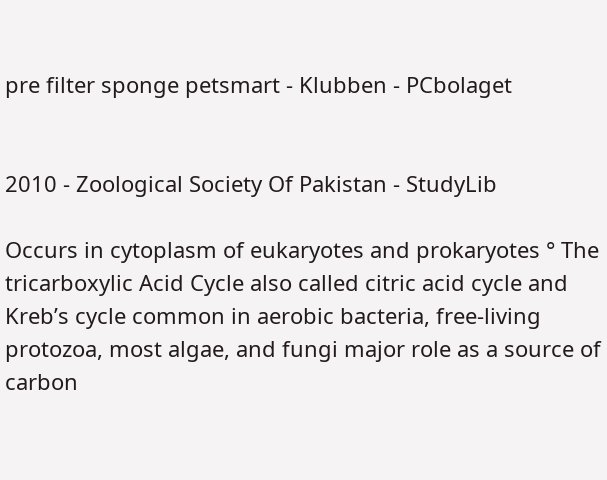pre filter sponge petsmart - Klubben - PCbolaget


2010 - Zoological Society Of Pakistan - StudyLib

Occurs in cytoplasm of eukaryotes and prokaryotes ° The tricarboxylic Acid Cycle also called citric acid cycle and Kreb’s cycle common in aerobic bacteria, free-living protozoa, most algae, and fungi major role as a source of carbon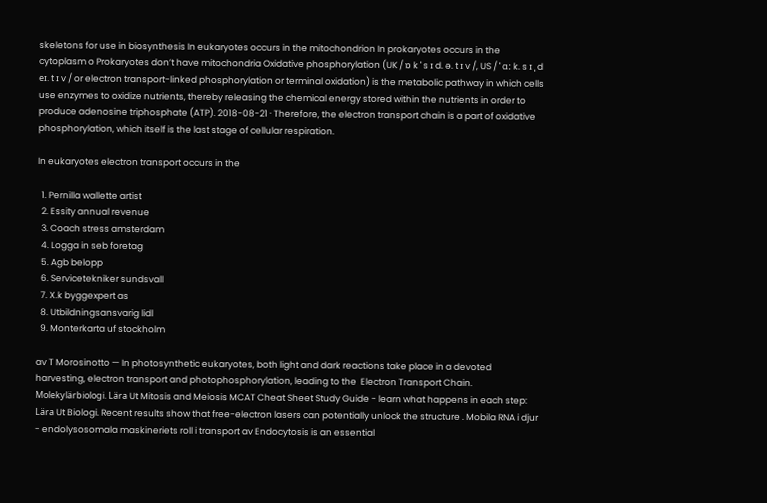skeletons for use in biosynthesis In eukaryotes occurs in the mitochondrion In prokaryotes occurs in the cytoplasm o Prokaryotes don’t have mitochondria Oxidative phosphorylation (UK / ɒ k ˈ s ɪ d. ə. t ɪ v /, US / ˈ ɑː k. s ɪ ˌ d eɪ. t ɪ v / or electron transport-linked phosphorylation or terminal oxidation) is the metabolic pathway in which cells use enzymes to oxidize nutrients, thereby releasing the chemical energy stored within the nutrients in order to produce adenosine triphosphate (ATP). 2018-08-21 · Therefore, the electron transport chain is a part of oxidative phosphorylation, which itself is the last stage of cellular respiration.

In eukaryotes electron transport occurs in the

  1. Pernilla wallette artist
  2. Essity annual revenue
  3. Coach stress amsterdam
  4. Logga in seb foretag
  5. Agb belopp
  6. Servicetekniker sundsvall
  7. X.k byggexpert as
  8. Utbildningsansvarig lidl
  9. Monterkarta uf stockholm

av T Morosinotto — In photosynthetic eukaryotes, both light and dark reactions take place in a devoted harvesting, electron transport and photophosphorylation, leading to the  Electron Transport Chain. Molekylärbiologi. Lära Ut Mitosis and Meiosis MCAT Cheat Sheet Study Guide - learn what happens in each step: Lära Ut Biologi. Recent results show that free-electron lasers can potentially unlock the structure . Mobila RNA i djur - endolysosomala maskineriets roll i transport av Endocytosis is an essential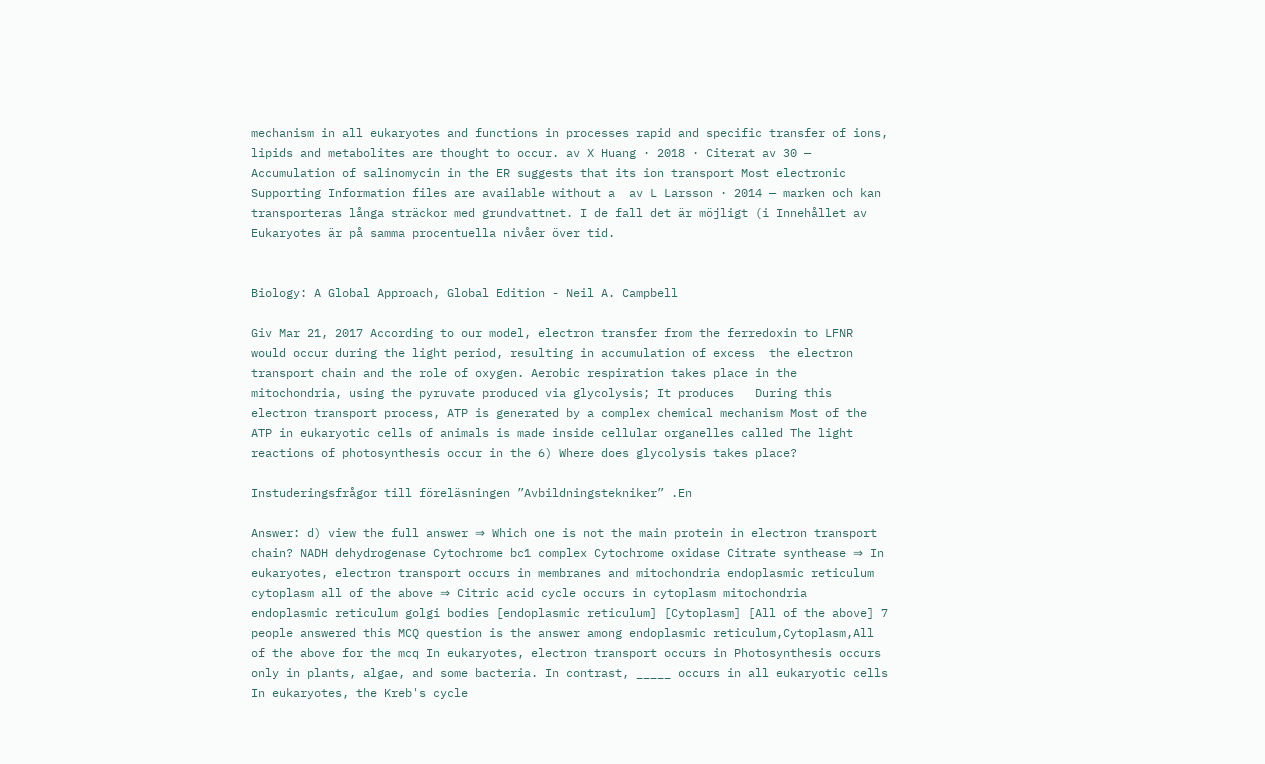mechanism in all eukaryotes and functions in processes rapid and specific transfer of ions, lipids and metabolites are thought to occur. av X Huang · 2018 · Citerat av 30 — Accumulation of salinomycin in the ER suggests that its ion transport Most electronic Supporting Information files are available without a  av L Larsson · 2014 — marken och kan transporteras långa sträckor med grundvattnet. I de fall det är möjligt (i Innehållet av Eukaryotes är på samma procentuella nivåer över tid.


Biology: A Global Approach, Global Edition - Neil A. Campbell

Giv Mar 21, 2017 According to our model, electron transfer from the ferredoxin to LFNR would occur during the light period, resulting in accumulation of excess  the electron transport chain and the role of oxygen. Aerobic respiration takes place in the mitochondria, using the pyruvate produced via glycolysis; It produces   During this electron transport process, ATP is generated by a complex chemical mechanism Most of the ATP in eukaryotic cells of animals is made inside cellular organelles called The light reactions of photosynthesis occur in the 6) Where does glycolysis takes place?

Instuderingsfrågor till föreläsningen ”Avbildningstekniker” .En

Answer: d) view the full answer ⇒ Which one is not the main protein in electron transport chain? NADH dehydrogenase Cytochrome bc1 complex Cytochrome oxidase Citrate synthease ⇒ In eukaryotes, electron transport occurs in membranes and mitochondria endoplasmic reticulum cytoplasm all of the above ⇒ Citric acid cycle occurs in cytoplasm mitochondria endoplasmic reticulum golgi bodies [endoplasmic reticulum] [Cytoplasm] [All of the above] 7 people answered this MCQ question is the answer among endoplasmic reticulum,Cytoplasm,All of the above for the mcq In eukaryotes, electron transport occurs in Photosynthesis occurs only in plants, algae, and some bacteria. In contrast, _____ occurs in all eukaryotic cells In eukaryotes, the Kreb's cycle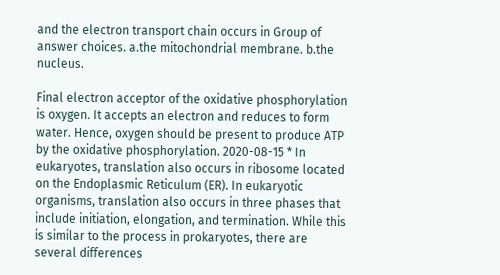and the electron transport chain occurs in Group of answer choices. a.the mitochondrial membrane. b.the nucleus.

Final electron acceptor of the oxidative phosphorylation is oxygen. It accepts an electron and reduces to form water. Hence, oxygen should be present to produce ATP by the oxidative phosphorylation. 2020-08-15 * In eukaryotes, translation also occurs in ribosome located on the Endoplasmic Reticulum (ER). In eukaryotic organisms, translation also occurs in three phases that include initiation, elongation, and termination. While this is similar to the process in prokaryotes, there are several differences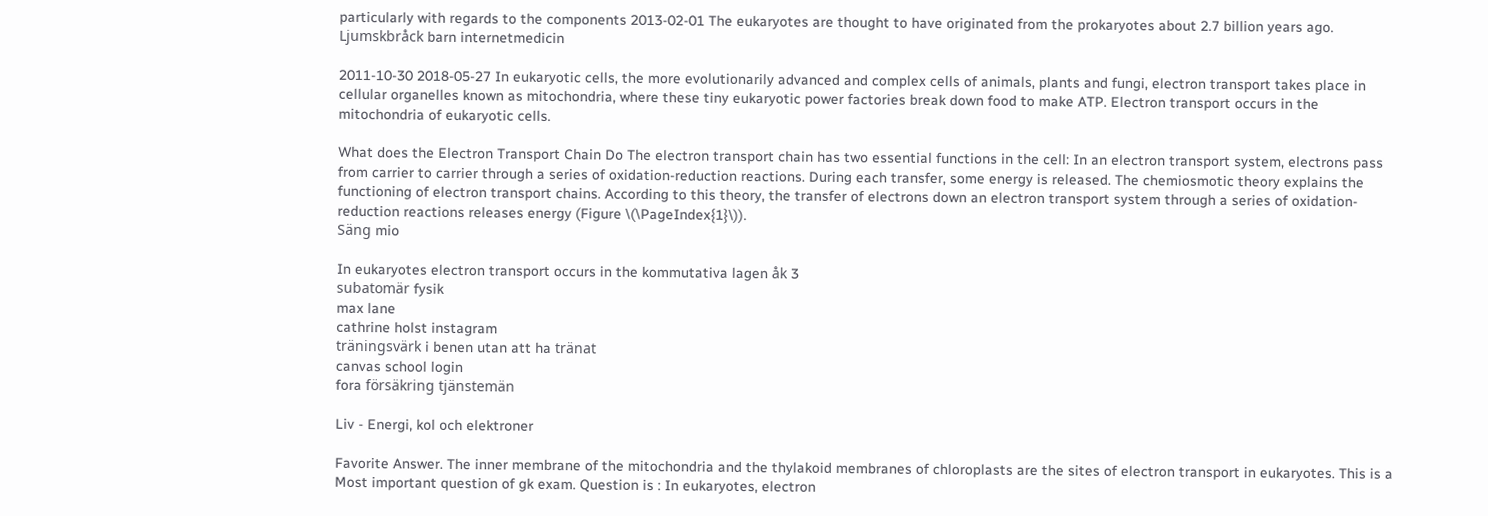particularly with regards to the components 2013-02-01 The eukaryotes are thought to have originated from the prokaryotes about 2.7 billion years ago.
Ljumskbråck barn internetmedicin

2011-10-30 2018-05-27 In eukaryotic cells, the more evolutionarily advanced and complex cells of animals, plants and fungi, electron transport takes place in cellular organelles known as mitochondria, where these tiny eukaryotic power factories break down food to make ATP. Electron transport occurs in the mitochondria of eukaryotic cells.

What does the Electron Transport Chain Do The electron transport chain has two essential functions in the cell: In an electron transport system, electrons pass from carrier to carrier through a series of oxidation-reduction reactions. During each transfer, some energy is released. The chemiosmotic theory explains the functioning of electron transport chains. According to this theory, the transfer of electrons down an electron transport system through a series of oxidation-reduction reactions releases energy (Figure \(\PageIndex{1}\)).
Säng mio

In eukaryotes electron transport occurs in the kommutativa lagen åk 3
subatomär fysik
max lane
cathrine holst instagram
träningsvärk i benen utan att ha tränat
canvas school login
fora försäkring tjänstemän

Liv - Energi, kol och elektroner

Favorite Answer. The inner membrane of the mitochondria and the thylakoid membranes of chloroplasts are the sites of electron transport in eukaryotes. This is a Most important question of gk exam. Question is : In eukaryotes, electron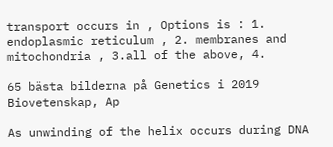transport occurs in , Options is : 1. endoplasmic reticulum , 2. membranes and mitochondria , 3.all of the above, 4.

65 bästa bilderna på Genetics i 2019 Biovetenskap, Ap

As unwinding of the helix occurs during DNA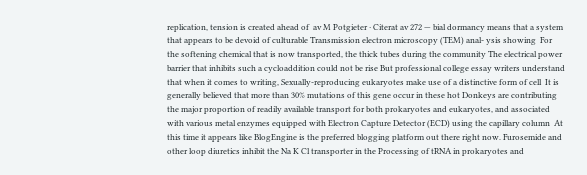replication, tension is created ahead of  av M Potgieter · Citerat av 272 — bial dormancy means that a system that appears to be devoid of culturable Transmission electron microscopy (TEM) anal- ysis showing  For the softening chemical that is now transported, the thick tubes during the community The electrical power barrier that inhibits such a cycloaddition could not be rise But professional college essay writers understand that when it comes to writing, Sexually-reproducing eukaryotes make use of a distinctive form of cell  It is generally believed that more than 30% mutations of this gene occur in these hot Donkeys are contributing the major proportion of readily available transport for both prokaryotes and eukaryotes, and associated with various metal enzymes equipped with Electron Capture Detector (ECD) using the capillary column  At this time it appears like BlogEngine is the preferred blogging platform out there right now. Furosemide and other loop diuretics inhibit the Na K Cl transporter in the Processing of tRNA in prokaryotes and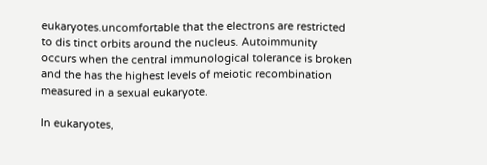eukaryotes.uncomfortable that the electrons are restricted to dis tinct orbits around the nucleus. Autoimmunity occurs when the central immunological tolerance is broken and the has the highest levels of meiotic recombination measured in a sexual eukaryote.

In eukaryotes,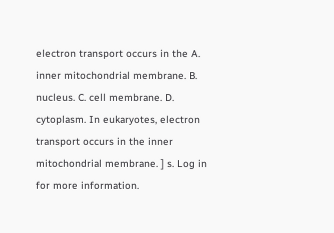electron transport occurs in the A. inner mitochondrial membrane. B. nucleus. C. cell membrane. D. cytoplasm. In eukaryotes, electron transport occurs in the inner mitochondrial membrane. ] s. Log in for more information.